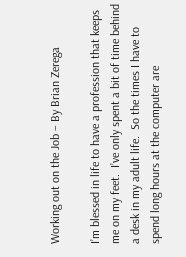Working out on the Job – By Brian Zerega

I’m blessed in life to have a profession that keeps me on my feet.  I’ve only spent a bit of time behind a desk in my adult life.  So the times I have to spend long hours at the computer are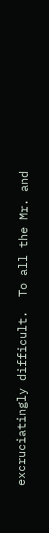excruciatingly difficult.  To all the Mr. and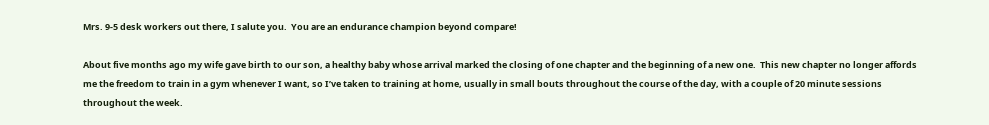Mrs. 9-5 desk workers out there, I salute you.  You are an endurance champion beyond compare!

About five months ago my wife gave birth to our son, a healthy baby whose arrival marked the closing of one chapter and the beginning of a new one.  This new chapter no longer affords me the freedom to train in a gym whenever I want, so I’ve taken to training at home, usually in small bouts throughout the course of the day, with a couple of 20 minute sessions throughout the week.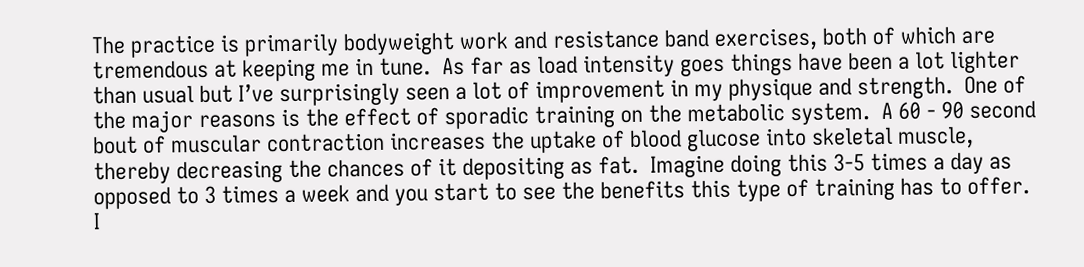The practice is primarily bodyweight work and resistance band exercises, both of which are tremendous at keeping me in tune.  As far as load intensity goes things have been a lot lighter than usual but I’ve surprisingly seen a lot of improvement in my physique and strength.  One of the major reasons is the effect of sporadic training on the metabolic system.  A 60 - 90 second bout of muscular contraction increases the uptake of blood glucose into skeletal muscle, thereby decreasing the chances of it depositing as fat.  Imagine doing this 3-5 times a day as opposed to 3 times a week and you start to see the benefits this type of training has to offer.
I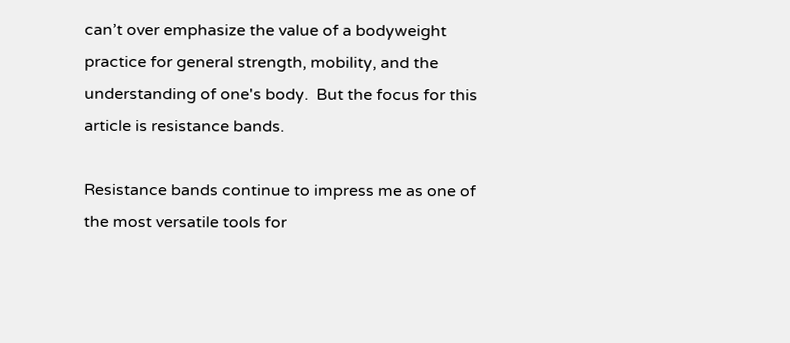can’t over emphasize the value of a bodyweight practice for general strength, mobility, and the understanding of one's body.  But the focus for this article is resistance bands.

Resistance bands continue to impress me as one of the most versatile tools for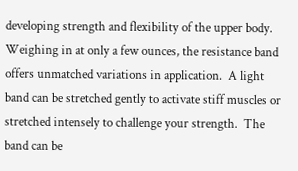developing strength and flexibility of the upper body.  Weighing in at only a few ounces, the resistance band offers unmatched variations in application.  A light band can be stretched gently to activate stiff muscles or stretched intensely to challenge your strength.  The band can be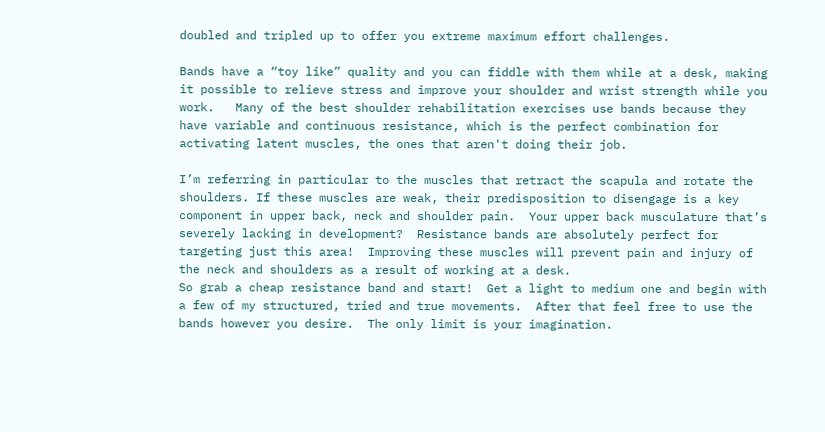doubled and tripled up to offer you extreme maximum effort challenges.

Bands have a “toy like” quality and you can fiddle with them while at a desk, making it possible to relieve stress and improve your shoulder and wrist strength while you work.   Many of the best shoulder rehabilitation exercises use bands because they have variable and continuous resistance, which is the perfect combination for activating latent muscles, the ones that aren't doing their job.

I’m referring in particular to the muscles that retract the scapula and rotate the shoulders. If these muscles are weak, their predisposition to disengage is a key component in upper back, neck and shoulder pain.  Your upper back musculature that’s severely lacking in development?  Resistance bands are absolutely perfect for targeting just this area!  Improving these muscles will prevent pain and injury of the neck and shoulders as a result of working at a desk.
So grab a cheap resistance band and start!  Get a light to medium one and begin with a few of my structured, tried and true movements.  After that feel free to use the bands however you desire.  The only limit is your imagination.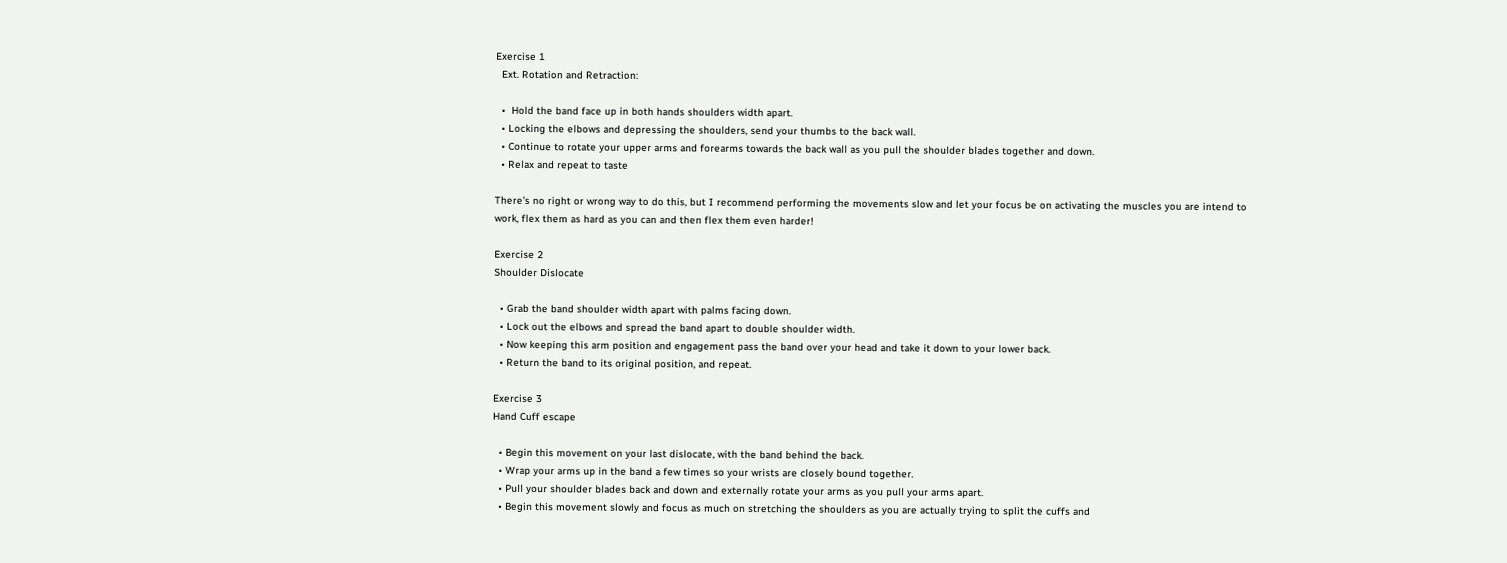Exercise 1
  Ext. Rotation and Retraction:

  •  Hold the band face up in both hands shoulders width apart.
  • Locking the elbows and depressing the shoulders, send your thumbs to the back wall.
  • Continue to rotate your upper arms and forearms towards the back wall as you pull the shoulder blades together and down.
  • Relax and repeat to taste

There’s no right or wrong way to do this, but I recommend performing the movements slow and let your focus be on activating the muscles you are intend to work, flex them as hard as you can and then flex them even harder!

Exercise 2
Shoulder Dislocate

  • Grab the band shoulder width apart with palms facing down.
  • Lock out the elbows and spread the band apart to double shoulder width.
  • Now keeping this arm position and engagement pass the band over your head and take it down to your lower back.
  • Return the band to its original position, and repeat.

Exercise 3
Hand Cuff escape

  • Begin this movement on your last dislocate, with the band behind the back.
  • Wrap your arms up in the band a few times so your wrists are closely bound together.
  • Pull your shoulder blades back and down and externally rotate your arms as you pull your arms apart.
  • Begin this movement slowly and focus as much on stretching the shoulders as you are actually trying to split the cuffs and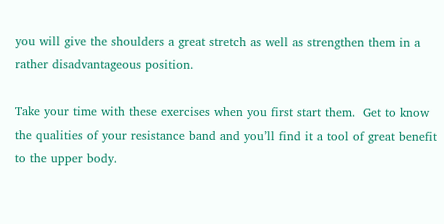you will give the shoulders a great stretch as well as strengthen them in a rather disadvantageous position.

Take your time with these exercises when you first start them.  Get to know the qualities of your resistance band and you’ll find it a tool of great benefit to the upper body.